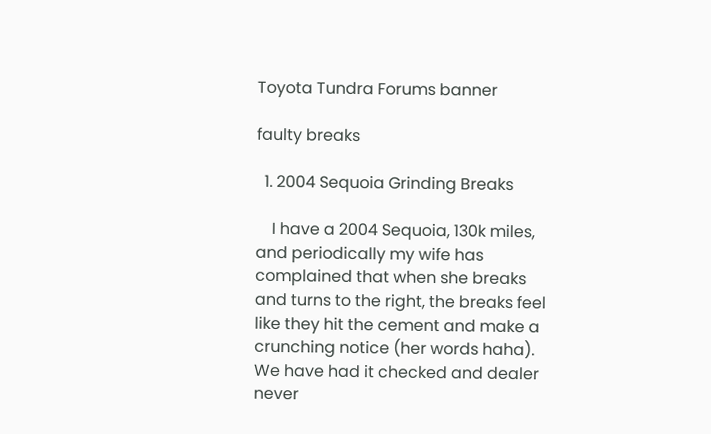Toyota Tundra Forums banner

faulty breaks

  1. 2004 Sequoia Grinding Breaks

    I have a 2004 Sequoia, 130k miles, and periodically my wife has complained that when she breaks and turns to the right, the breaks feel like they hit the cement and make a crunching notice (her words haha). We have had it checked and dealer never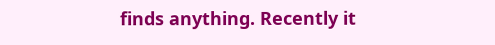finds anything. Recently it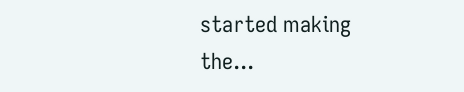started making the...